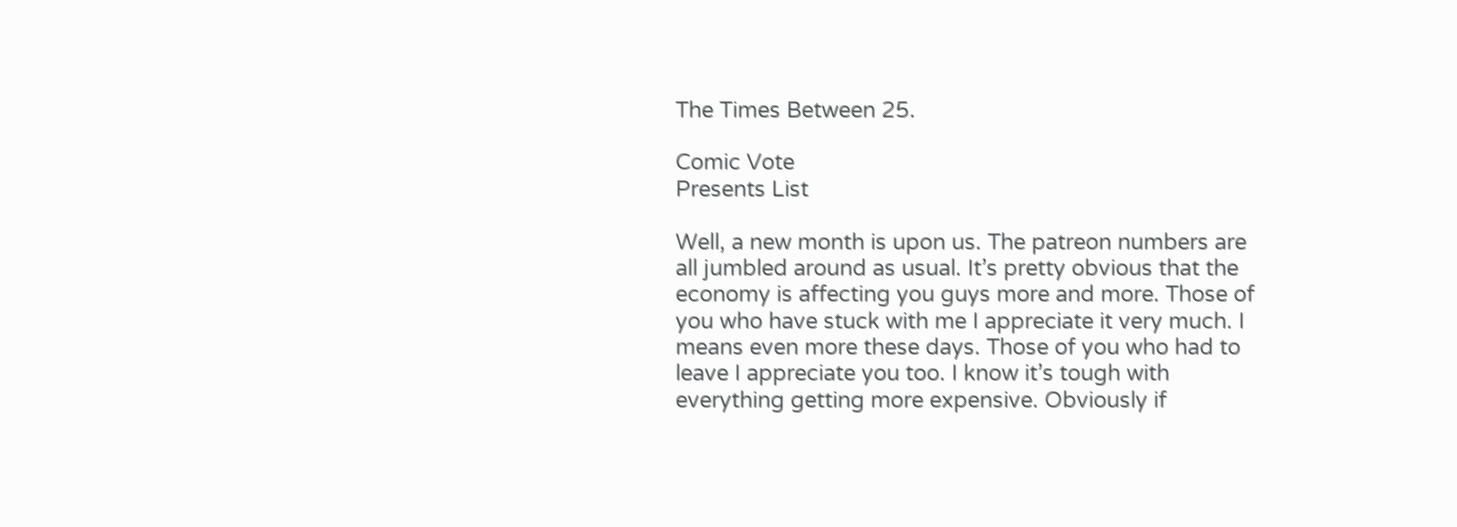The Times Between 25.

Comic Vote
Presents List

Well, a new month is upon us. The patreon numbers are all jumbled around as usual. It’s pretty obvious that the economy is affecting you guys more and more. Those of you who have stuck with me I appreciate it very much. I means even more these days. Those of you who had to leave I appreciate you too. I know it’s tough with everything getting more expensive. Obviously if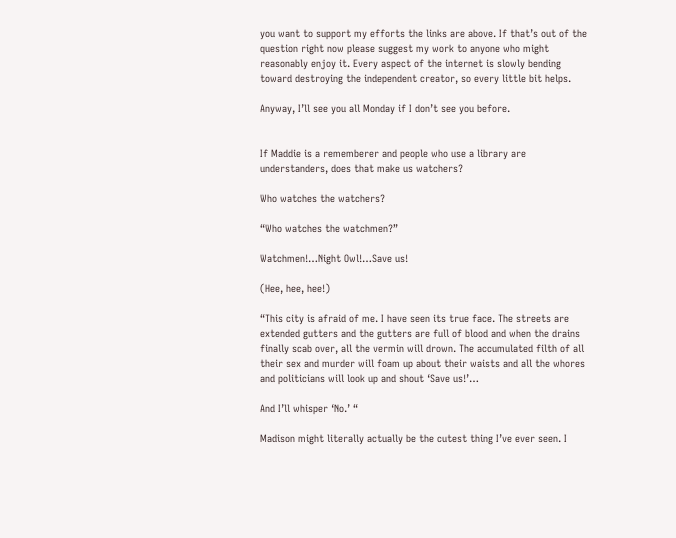you want to support my efforts the links are above. If that’s out of the question right now please suggest my work to anyone who might reasonably enjoy it. Every aspect of the internet is slowly bending toward destroying the independent creator, so every little bit helps.

Anyway, I’ll see you all Monday if I don’t see you before.


If Maddie is a rememberer and people who use a library are understanders, does that make us watchers?

Who watches the watchers?

“Who watches the watchmen?”

Watchmen!…Night Owl!…Save us!

(Hee, hee, hee!)

“This city is afraid of me. I have seen its true face. The streets are extended gutters and the gutters are full of blood and when the drains finally scab over, all the vermin will drown. The accumulated filth of all their sex and murder will foam up about their waists and all the whores and politicians will look up and shout ‘Save us!’…

And I’ll whisper ‘No.’ “

Madison might literally actually be the cutest thing I’ve ever seen. I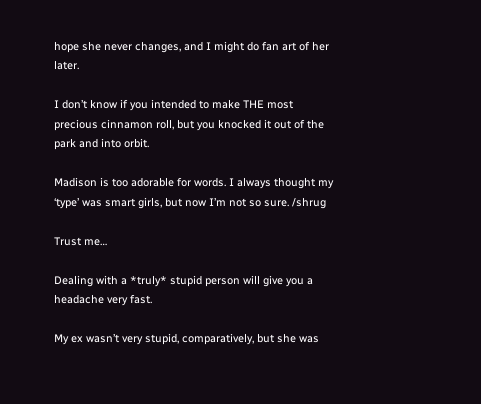hope she never changes, and I might do fan art of her later.

I don’t know if you intended to make THE most precious cinnamon roll, but you knocked it out of the park and into orbit.

Madison is too adorable for words. I always thought my ‘type’ was smart girls, but now I’m not so sure. /shrug

Trust me…

Dealing with a *truly* stupid person will give you a headache very fast.

My ex wasn’t very stupid, comparatively, but she was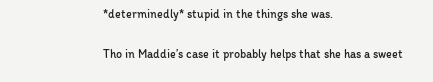*determinedly* stupid in the things she was.

Tho in Maddie’s case it probably helps that she has a sweet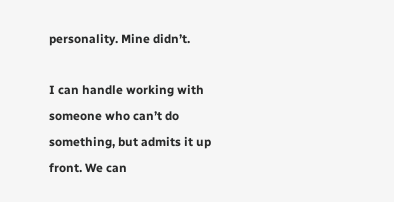personality. Mine didn’t.

I can handle working with someone who can’t do something, but admits it up front. We can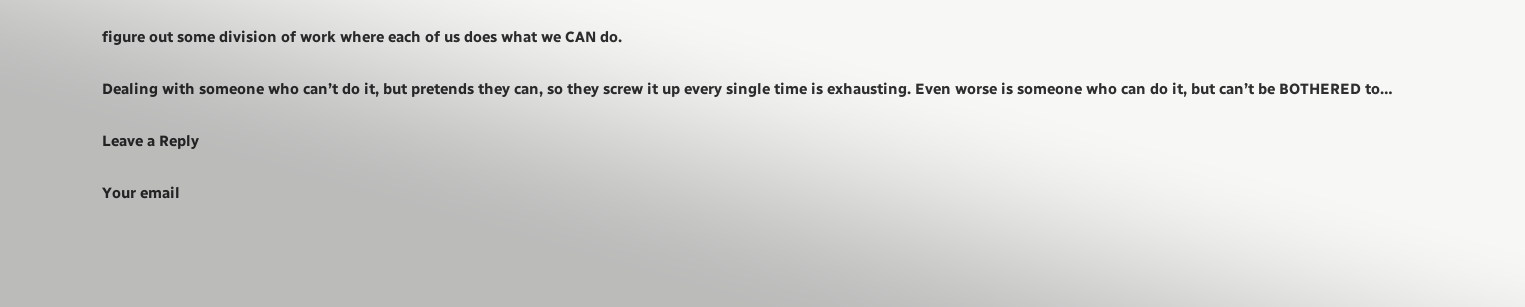figure out some division of work where each of us does what we CAN do.

Dealing with someone who can’t do it, but pretends they can, so they screw it up every single time is exhausting. Even worse is someone who can do it, but can’t be BOTHERED to…

Leave a Reply

Your email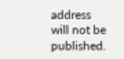address will not be published.